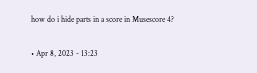how do i hide parts in a score in Musescore 4?

• Apr 8, 2023 - 13:23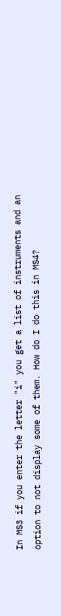In MS3 if you enter the letter "i" you get a list of instruments and an option to not display some of them. How do I do this in MS4?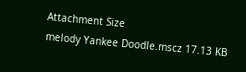Attachment Size
melody Yankee Doodle.mscz 17.13 KB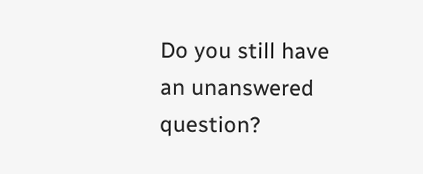Do you still have an unanswered question?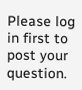Please log in first to post your question.